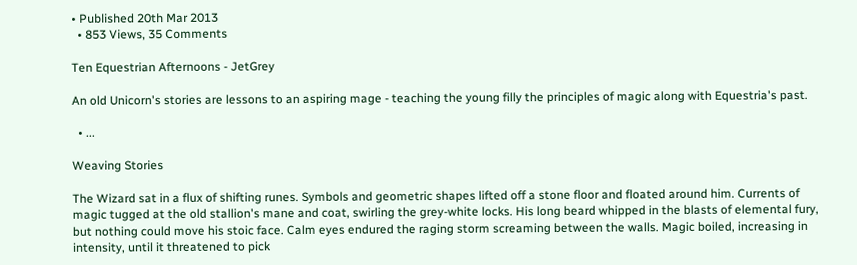• Published 20th Mar 2013
  • 853 Views, 35 Comments

Ten Equestrian Afternoons - JetGrey

An old Unicorn's stories are lessons to an aspiring mage - teaching the young filly the principles of magic along with Equestria's past.

  • ...

Weaving Stories

The Wizard sat in a flux of shifting runes. Symbols and geometric shapes lifted off a stone floor and floated around him. Currents of magic tugged at the old stallion's mane and coat, swirling the grey-white locks. His long beard whipped in the blasts of elemental fury, but nothing could move his stoic face. Calm eyes endured the raging storm screaming between the walls. Magic boiled, increasing in intensity, until it threatened to pick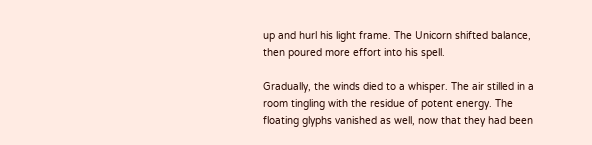up and hurl his light frame. The Unicorn shifted balance, then poured more effort into his spell.

Gradually, the winds died to a whisper. The air stilled in a room tingling with the residue of potent energy. The floating glyphs vanished as well, now that they had been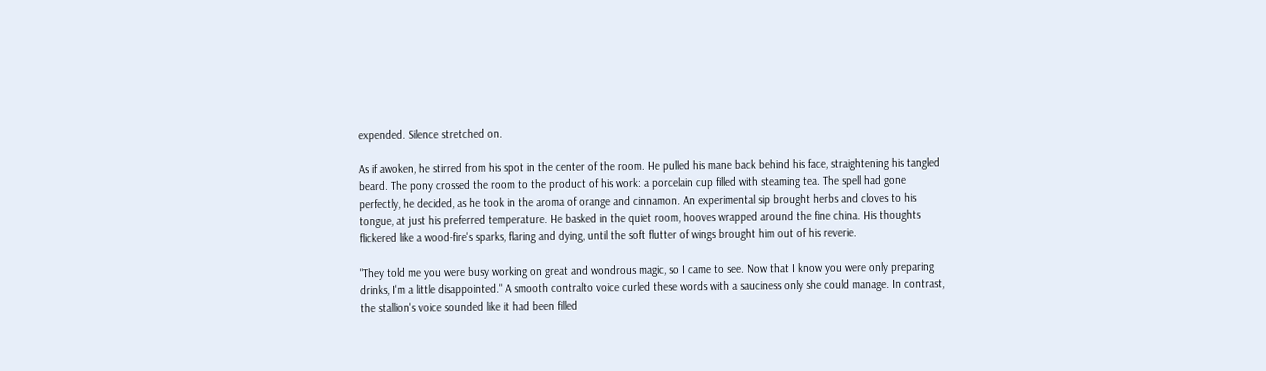expended. Silence stretched on.

As if awoken, he stirred from his spot in the center of the room. He pulled his mane back behind his face, straightening his tangled beard. The pony crossed the room to the product of his work: a porcelain cup filled with steaming tea. The spell had gone perfectly, he decided, as he took in the aroma of orange and cinnamon. An experimental sip brought herbs and cloves to his tongue, at just his preferred temperature. He basked in the quiet room, hooves wrapped around the fine china. His thoughts flickered like a wood-fire's sparks, flaring and dying, until the soft flutter of wings brought him out of his reverie.

"They told me you were busy working on great and wondrous magic, so I came to see. Now that I know you were only preparing drinks, I'm a little disappointed." A smooth contralto voice curled these words with a sauciness only she could manage. In contrast, the stallion's voice sounded like it had been filled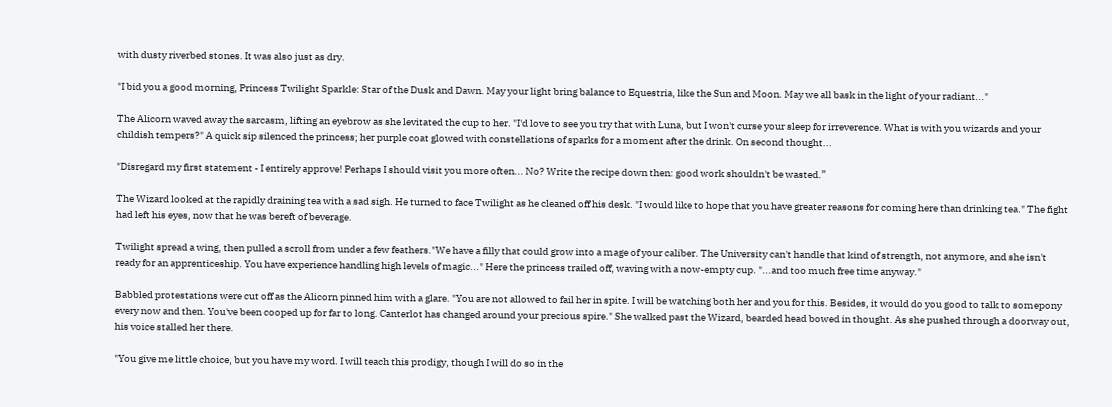with dusty riverbed stones. It was also just as dry.

"I bid you a good morning, Princess Twilight Sparkle: Star of the Dusk and Dawn. May your light bring balance to Equestria, like the Sun and Moon. May we all bask in the light of your radiant..."

The Alicorn waved away the sarcasm, lifting an eyebrow as she levitated the cup to her. "I'd love to see you try that with Luna, but I won't curse your sleep for irreverence. What is with you wizards and your childish tempers?" A quick sip silenced the princess; her purple coat glowed with constellations of sparks for a moment after the drink. On second thought...

"Disregard my first statement - I entirely approve! Perhaps I should visit you more often... No? Write the recipe down then: good work shouldn't be wasted.”

The Wizard looked at the rapidly draining tea with a sad sigh. He turned to face Twilight as he cleaned off his desk. "I would like to hope that you have greater reasons for coming here than drinking tea." The fight had left his eyes, now that he was bereft of beverage.

Twilight spread a wing, then pulled a scroll from under a few feathers."We have a filly that could grow into a mage of your caliber. The University can't handle that kind of strength, not anymore, and she isn't ready for an apprenticeship. You have experience handling high levels of magic..." Here the princess trailed off, waving with a now-empty cup. "...and too much free time anyway."

Babbled protestations were cut off as the Alicorn pinned him with a glare. "You are not allowed to fail her in spite. I will be watching both her and you for this. Besides, it would do you good to talk to somepony every now and then. You've been cooped up for far to long. Canterlot has changed around your precious spire." She walked past the Wizard, bearded head bowed in thought. As she pushed through a doorway out, his voice stalled her there.

"You give me little choice, but you have my word. I will teach this prodigy, though I will do so in the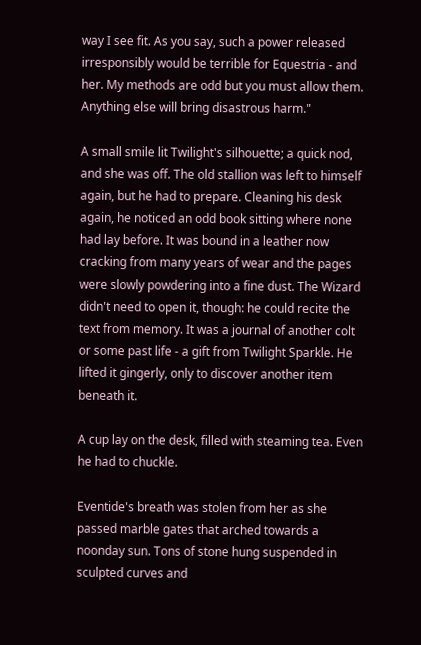way I see fit. As you say, such a power released irresponsibly would be terrible for Equestria - and her. My methods are odd but you must allow them. Anything else will bring disastrous harm."

A small smile lit Twilight's silhouette; a quick nod, and she was off. The old stallion was left to himself again, but he had to prepare. Cleaning his desk again, he noticed an odd book sitting where none had lay before. It was bound in a leather now cracking from many years of wear and the pages were slowly powdering into a fine dust. The Wizard didn't need to open it, though: he could recite the text from memory. It was a journal of another colt or some past life - a gift from Twilight Sparkle. He lifted it gingerly, only to discover another item beneath it.

A cup lay on the desk, filled with steaming tea. Even he had to chuckle.

Eventide's breath was stolen from her as she passed marble gates that arched towards a noonday sun. Tons of stone hung suspended in sculpted curves and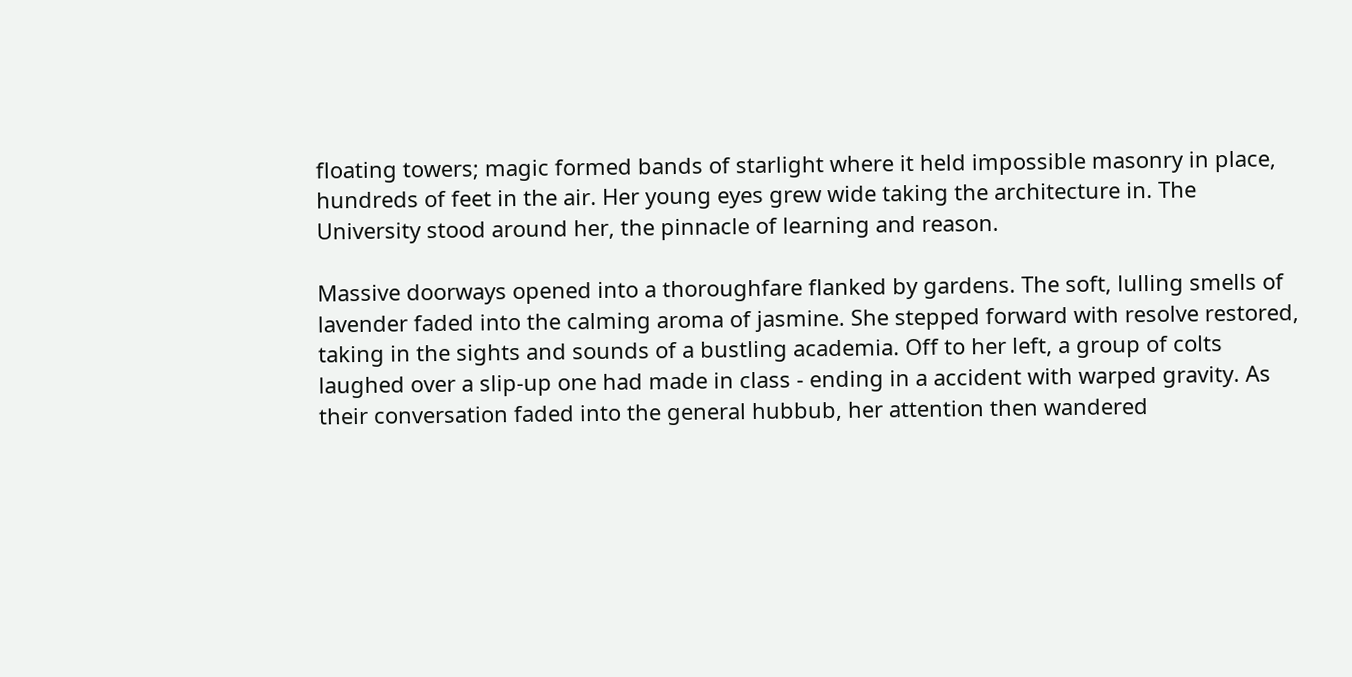floating towers; magic formed bands of starlight where it held impossible masonry in place, hundreds of feet in the air. Her young eyes grew wide taking the architecture in. The University stood around her, the pinnacle of learning and reason.

Massive doorways opened into a thoroughfare flanked by gardens. The soft, lulling smells of lavender faded into the calming aroma of jasmine. She stepped forward with resolve restored, taking in the sights and sounds of a bustling academia. Off to her left, a group of colts laughed over a slip-up one had made in class - ending in a accident with warped gravity. As their conversation faded into the general hubbub, her attention then wandered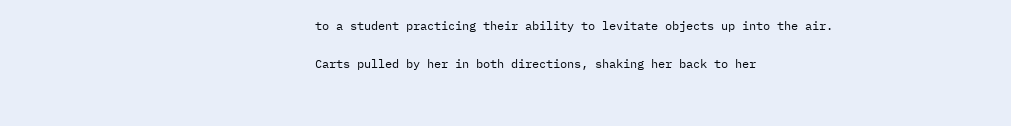to a student practicing their ability to levitate objects up into the air.

Carts pulled by her in both directions, shaking her back to her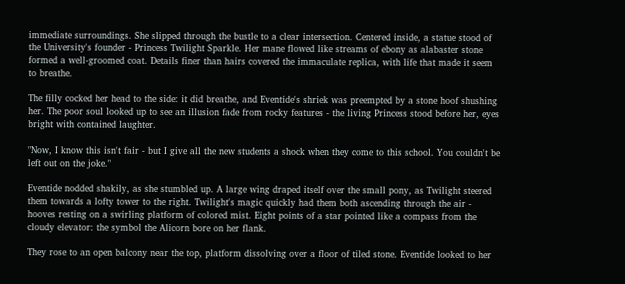immediate surroundings. She slipped through the bustle to a clear intersection. Centered inside, a statue stood of the University's founder - Princess Twilight Sparkle. Her mane flowed like streams of ebony as alabaster stone formed a well-groomed coat. Details finer than hairs covered the immaculate replica, with life that made it seem to breathe.

The filly cocked her head to the side: it did breathe, and Eventide's shriek was preempted by a stone hoof shushing her. The poor soul looked up to see an illusion fade from rocky features - the living Princess stood before her, eyes bright with contained laughter.

"Now, I know this isn't fair - but I give all the new students a shock when they come to this school. You couldn't be left out on the joke."

Eventide nodded shakily, as she stumbled up. A large wing draped itself over the small pony, as Twilight steered them towards a lofty tower to the right. Twilight's magic quickly had them both ascending through the air - hooves resting on a swirling platform of colored mist. Eight points of a star pointed like a compass from the cloudy elevator: the symbol the Alicorn bore on her flank.

They rose to an open balcony near the top, platform dissolving over a floor of tiled stone. Eventide looked to her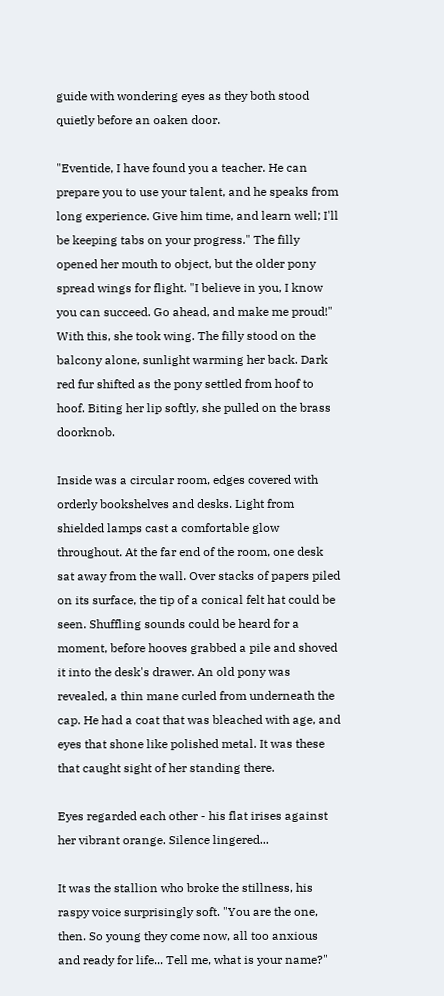guide with wondering eyes as they both stood quietly before an oaken door.

"Eventide, I have found you a teacher. He can prepare you to use your talent, and he speaks from long experience. Give him time, and learn well; I'll be keeping tabs on your progress." The filly opened her mouth to object, but the older pony spread wings for flight. "I believe in you, I know you can succeed. Go ahead, and make me proud!"
With this, she took wing. The filly stood on the balcony alone, sunlight warming her back. Dark red fur shifted as the pony settled from hoof to hoof. Biting her lip softly, she pulled on the brass doorknob.

Inside was a circular room, edges covered with orderly bookshelves and desks. Light from shielded lamps cast a comfortable glow throughout. At the far end of the room, one desk sat away from the wall. Over stacks of papers piled on its surface, the tip of a conical felt hat could be seen. Shuffling sounds could be heard for a moment, before hooves grabbed a pile and shoved it into the desk's drawer. An old pony was revealed, a thin mane curled from underneath the cap. He had a coat that was bleached with age, and eyes that shone like polished metal. It was these that caught sight of her standing there.

Eyes regarded each other - his flat irises against her vibrant orange. Silence lingered...

It was the stallion who broke the stillness, his raspy voice surprisingly soft. "You are the one, then. So young they come now, all too anxious and ready for life... Tell me, what is your name?"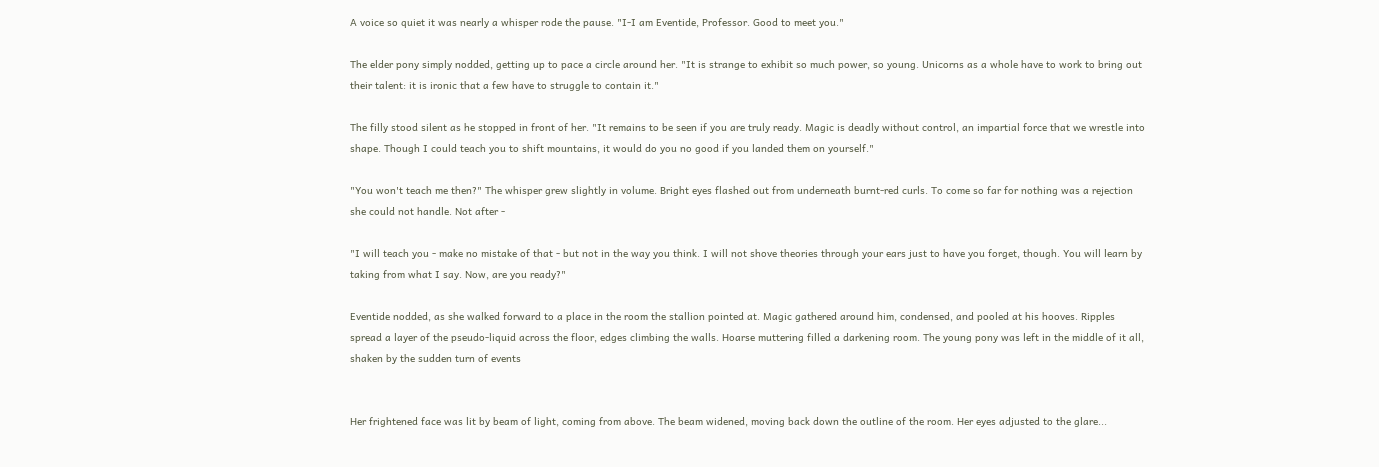A voice so quiet it was nearly a whisper rode the pause. "I-I am Eventide, Professor. Good to meet you."

The elder pony simply nodded, getting up to pace a circle around her. "It is strange to exhibit so much power, so young. Unicorns as a whole have to work to bring out their talent: it is ironic that a few have to struggle to contain it."

The filly stood silent as he stopped in front of her. "It remains to be seen if you are truly ready. Magic is deadly without control, an impartial force that we wrestle into shape. Though I could teach you to shift mountains, it would do you no good if you landed them on yourself."

"You won't teach me then?" The whisper grew slightly in volume. Bright eyes flashed out from underneath burnt-red curls. To come so far for nothing was a rejection she could not handle. Not after -

"I will teach you - make no mistake of that - but not in the way you think. I will not shove theories through your ears just to have you forget, though. You will learn by taking from what I say. Now, are you ready?"

Eventide nodded, as she walked forward to a place in the room the stallion pointed at. Magic gathered around him, condensed, and pooled at his hooves. Ripples spread a layer of the pseudo-liquid across the floor, edges climbing the walls. Hoarse muttering filled a darkening room. The young pony was left in the middle of it all, shaken by the sudden turn of events


Her frightened face was lit by beam of light, coming from above. The beam widened, moving back down the outline of the room. Her eyes adjusted to the glare...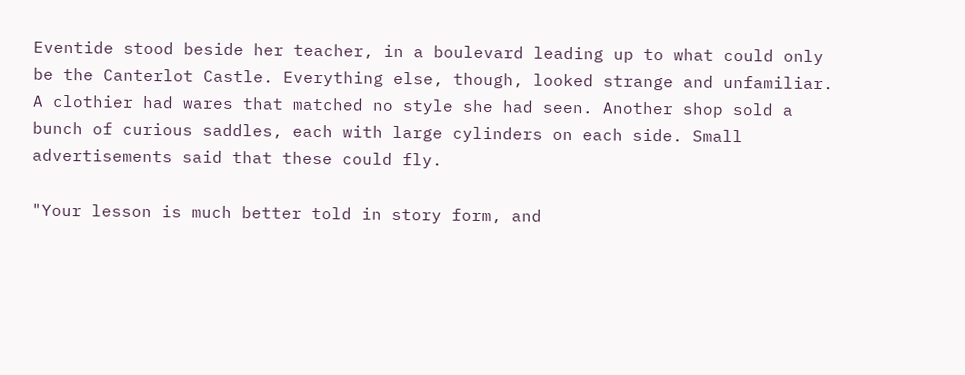Eventide stood beside her teacher, in a boulevard leading up to what could only be the Canterlot Castle. Everything else, though, looked strange and unfamiliar. A clothier had wares that matched no style she had seen. Another shop sold a bunch of curious saddles, each with large cylinders on each side. Small advertisements said that these could fly.

"Your lesson is much better told in story form, and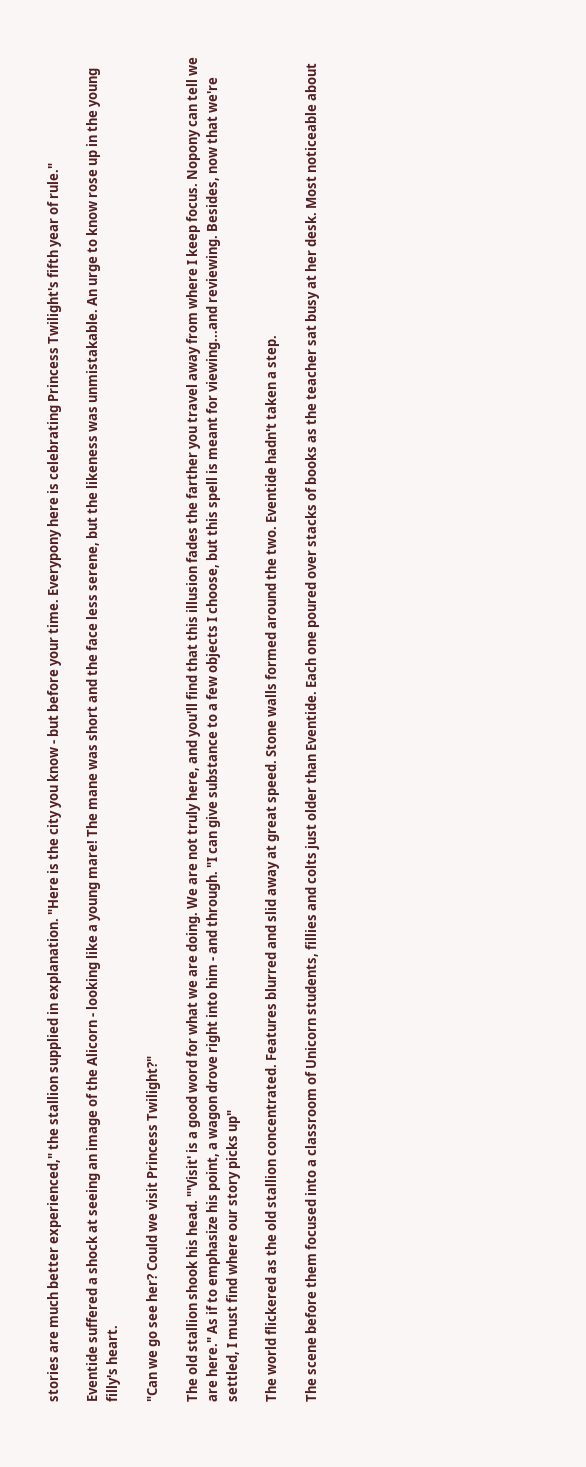stories are much better experienced," the stallion supplied in explanation. "Here is the city you know - but before your time. Everypony here is celebrating Princess Twilight's fifth year of rule."

Eventide suffered a shock at seeing an image of the Alicorn - looking like a young mare! The mane was short and the face less serene, but the likeness was unmistakable. An urge to know rose up in the young filly's heart.

"Can we go see her? Could we visit Princess Twilight?"

The old stallion shook his head. "'Visit' is a good word for what we are doing. We are not truly here, and you'll find that this illusion fades the farther you travel away from where I keep focus. Nopony can tell we are here." As if to emphasize his point, a wagon drove right into him - and through. "I can give substance to a few objects I choose, but this spell is meant for viewing...and reviewing. Besides, now that we're settled, I must find where our story picks up"

The world flickered as the old stallion concentrated. Features blurred and slid away at great speed. Stone walls formed around the two. Eventide hadn't taken a step.

The scene before them focused into a classroom of Unicorn students, fillies and colts just older than Eventide. Each one poured over stacks of books as the teacher sat busy at her desk. Most noticeable about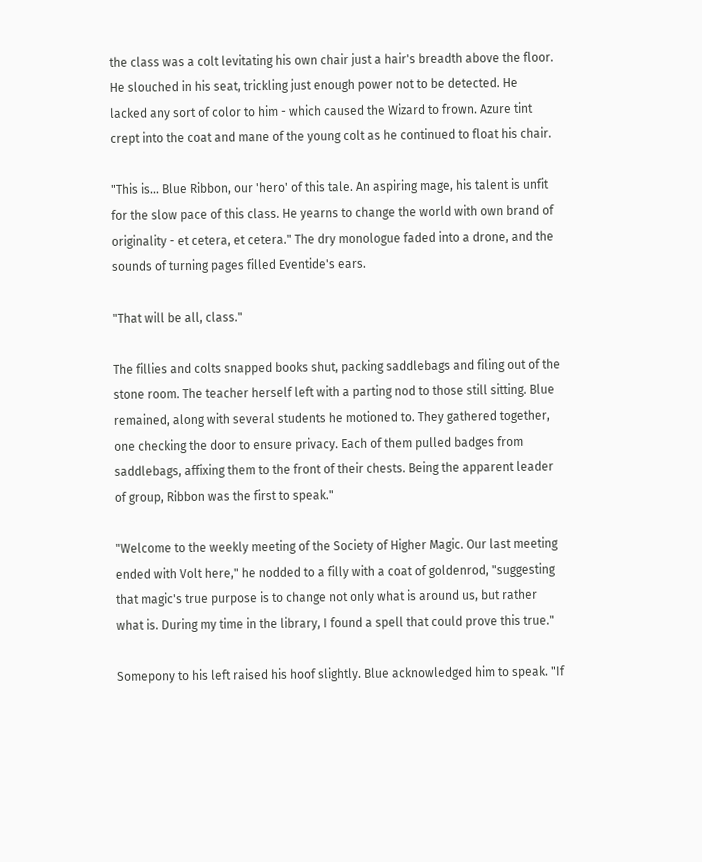the class was a colt levitating his own chair just a hair's breadth above the floor. He slouched in his seat, trickling just enough power not to be detected. He lacked any sort of color to him - which caused the Wizard to frown. Azure tint crept into the coat and mane of the young colt as he continued to float his chair.

"This is... Blue Ribbon, our 'hero' of this tale. An aspiring mage, his talent is unfit for the slow pace of this class. He yearns to change the world with own brand of originality - et cetera, et cetera." The dry monologue faded into a drone, and the sounds of turning pages filled Eventide's ears.

"That will be all, class."

The fillies and colts snapped books shut, packing saddlebags and filing out of the stone room. The teacher herself left with a parting nod to those still sitting. Blue remained, along with several students he motioned to. They gathered together, one checking the door to ensure privacy. Each of them pulled badges from saddlebags, affixing them to the front of their chests. Being the apparent leader of group, Ribbon was the first to speak."

"Welcome to the weekly meeting of the Society of Higher Magic. Our last meeting ended with Volt here," he nodded to a filly with a coat of goldenrod, "suggesting that magic's true purpose is to change not only what is around us, but rather what is. During my time in the library, I found a spell that could prove this true."

Somepony to his left raised his hoof slightly. Blue acknowledged him to speak. "If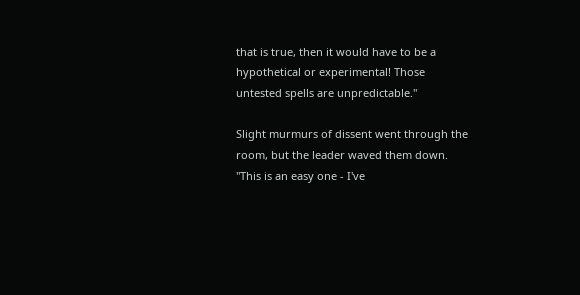that is true, then it would have to be a hypothetical or experimental! Those untested spells are unpredictable."

Slight murmurs of dissent went through the room, but the leader waved them down. "This is an easy one - I've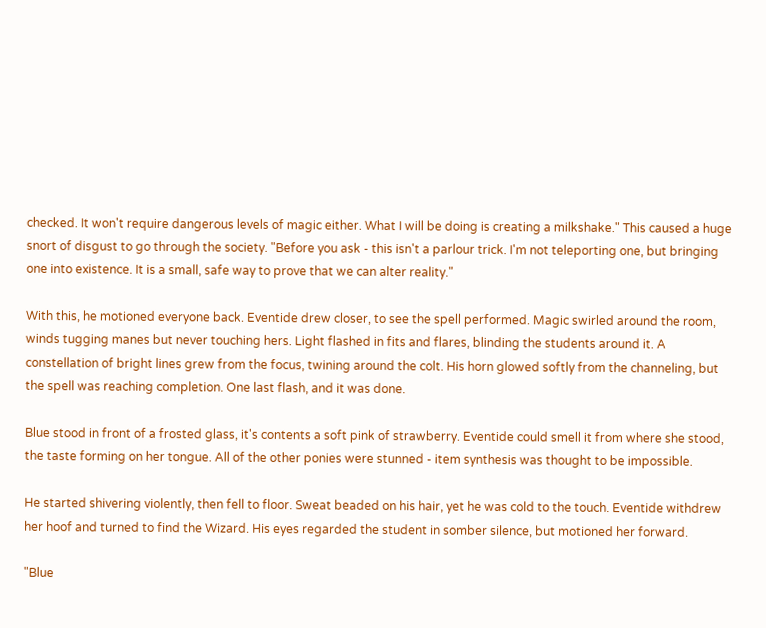checked. It won't require dangerous levels of magic either. What I will be doing is creating a milkshake." This caused a huge snort of disgust to go through the society. "Before you ask - this isn't a parlour trick. I'm not teleporting one, but bringing one into existence. It is a small, safe way to prove that we can alter reality."

With this, he motioned everyone back. Eventide drew closer, to see the spell performed. Magic swirled around the room, winds tugging manes but never touching hers. Light flashed in fits and flares, blinding the students around it. A constellation of bright lines grew from the focus, twining around the colt. His horn glowed softly from the channeling, but the spell was reaching completion. One last flash, and it was done.

Blue stood in front of a frosted glass, it's contents a soft pink of strawberry. Eventide could smell it from where she stood, the taste forming on her tongue. All of the other ponies were stunned - item synthesis was thought to be impossible.

He started shivering violently, then fell to floor. Sweat beaded on his hair, yet he was cold to the touch. Eventide withdrew her hoof and turned to find the Wizard. His eyes regarded the student in somber silence, but motioned her forward.

"Blue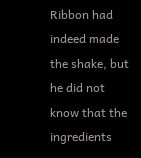Ribbon had indeed made the shake, but he did not know that the ingredients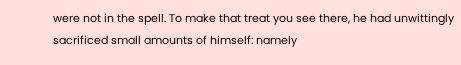were not in the spell. To make that treat you see there, he had unwittingly sacrificed small amounts of himself: namely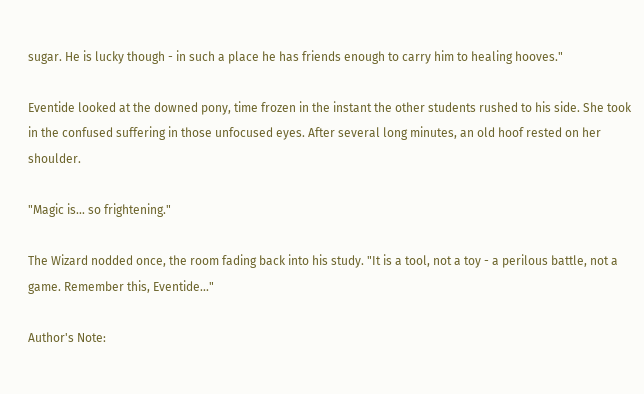sugar. He is lucky though - in such a place he has friends enough to carry him to healing hooves."

Eventide looked at the downed pony, time frozen in the instant the other students rushed to his side. She took in the confused suffering in those unfocused eyes. After several long minutes, an old hoof rested on her shoulder.

"Magic is... so frightening."

The Wizard nodded once, the room fading back into his study. "It is a tool, not a toy - a perilous battle, not a game. Remember this, Eventide..."

Author's Note: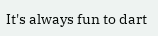It's always fun to dart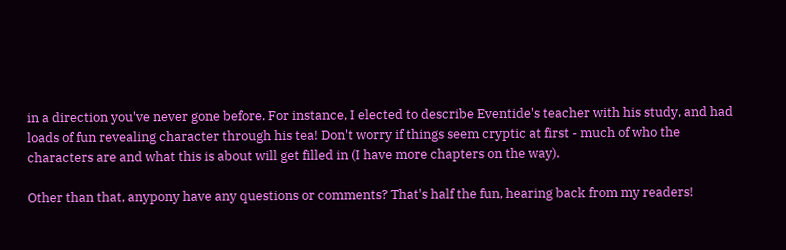in a direction you've never gone before. For instance, I elected to describe Eventide's teacher with his study, and had loads of fun revealing character through his tea! Don't worry if things seem cryptic at first - much of who the characters are and what this is about will get filled in (I have more chapters on the way).

Other than that, anypony have any questions or comments? That's half the fun, hearing back from my readers!